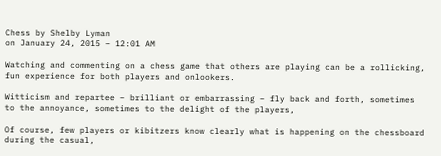Chess by Shelby Lyman
on January 24, 2015 – 12:01 AM

Watching and commenting on a chess game that others are playing can be a rollicking, fun experience for both players and onlookers.

Witticism and repartee – brilliant or embarrassing – fly back and forth, sometimes to the annoyance, sometimes to the delight of the players,

Of course, few players or kibitzers know clearly what is happening on the chessboard during the casual,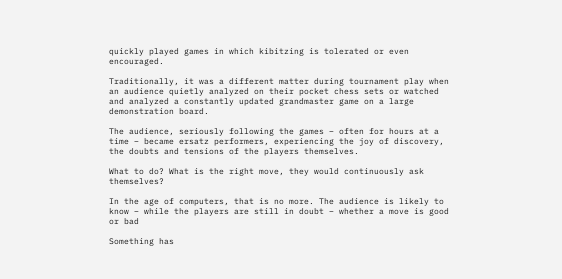quickly played games in which kibitzing is tolerated or even encouraged.

Traditionally, it was a different matter during tournament play when an audience quietly analyzed on their pocket chess sets or watched and analyzed a constantly updated grandmaster game on a large demonstration board.

The audience, seriously following the games – often for hours at a time – became ersatz performers, experiencing the joy of discovery, the doubts and tensions of the players themselves.

What to do? What is the right move, they would continuously ask themselves?

In the age of computers, that is no more. The audience is likely to know – while the players are still in doubt – whether a move is good or bad

Something has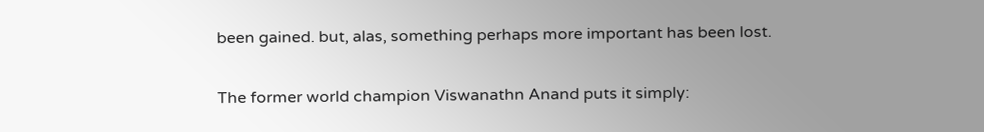been gained. but, alas, something perhaps more important has been lost.

The former world champion Viswanathn Anand puts it simply: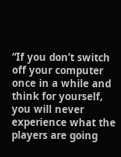“If you don’t switch off your computer once in a while and think for yourself, you will never experience what the players are going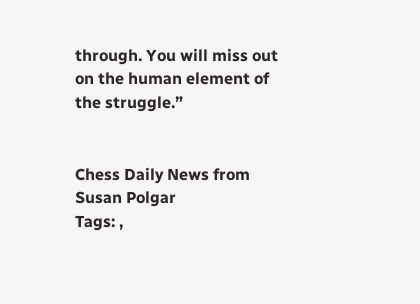through. You will miss out on the human element of the struggle.”


Chess Daily News from Susan Polgar
Tags: ,